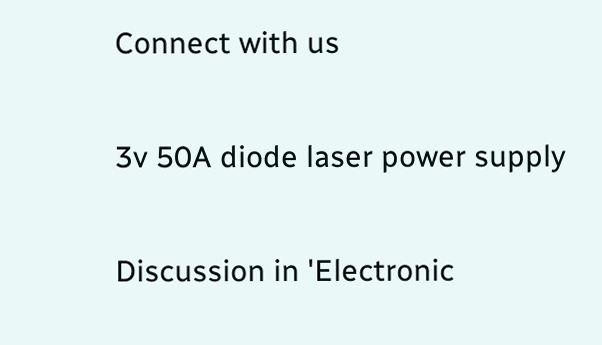Connect with us

3v 50A diode laser power supply

Discussion in 'Electronic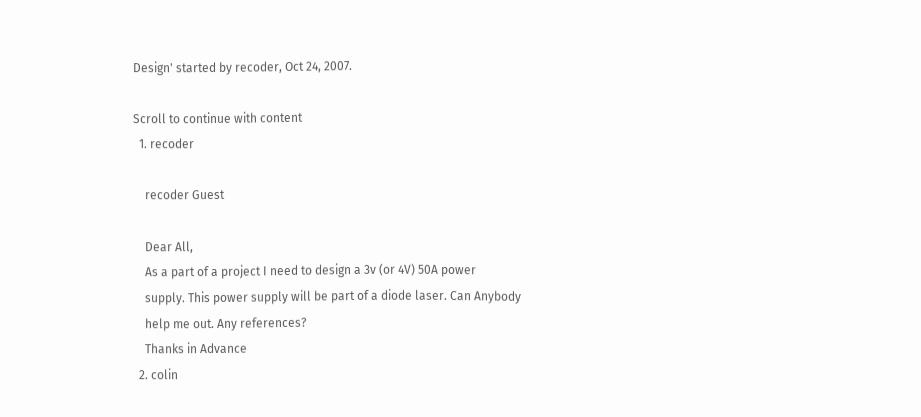Design' started by recoder, Oct 24, 2007.

Scroll to continue with content
  1. recoder

    recoder Guest

    Dear All,
    As a part of a project I need to design a 3v (or 4V) 50A power
    supply. This power supply will be part of a diode laser. Can Anybody
    help me out. Any references?
    Thanks in Advance
  2. colin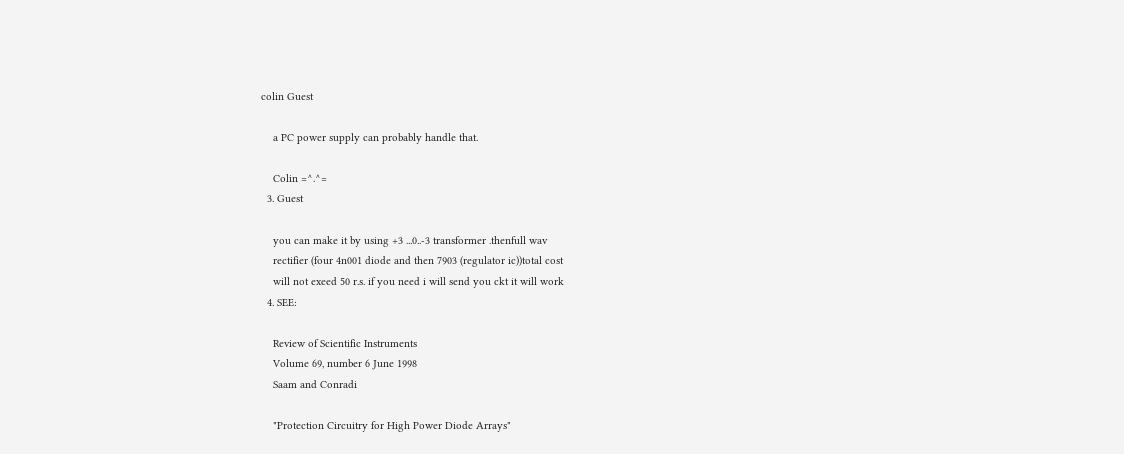colin Guest

    a PC power supply can probably handle that.

    Colin =^.^=
  3. Guest

    you can make it by using +3 ...0..-3 transformer .thenfull wav
    rectifier (four 4n001 diode and then 7903 (regulator ic))total cost
    will not exeed 50 r.s. if you need i will send you ckt it will work
  4. SEE:

    Review of Scientific Instruments
    Volume 69, number 6 June 1998
    Saam and Conradi

    "Protection Circuitry for High Power Diode Arrays"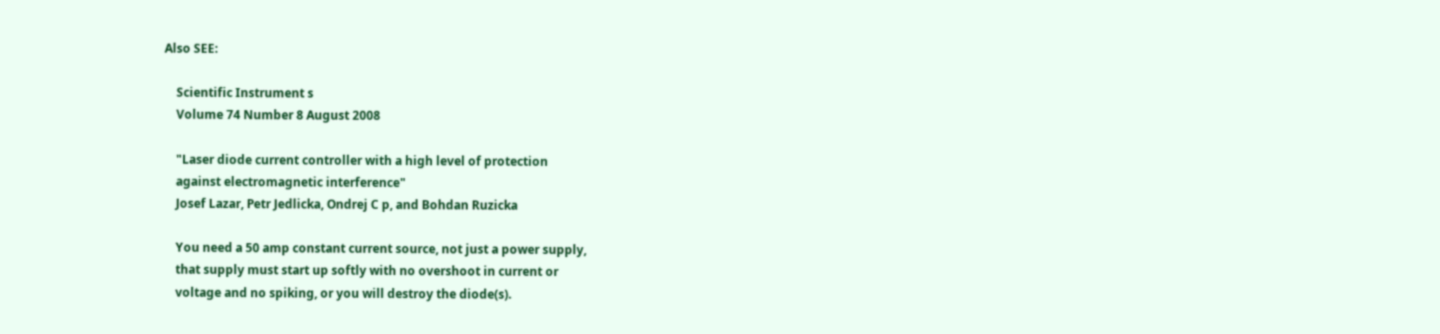Also SEE:

    Scientific Instrument s
    Volume 74 Number 8 August 2008

    "Laser diode current controller with a high level of protection
    against electromagnetic interference"
    Josef Lazar, Petr Jedlicka, Ondrej C p, and Bohdan Ruzicka

    You need a 50 amp constant current source, not just a power supply,
    that supply must start up softly with no overshoot in current or
    voltage and no spiking, or you will destroy the diode(s).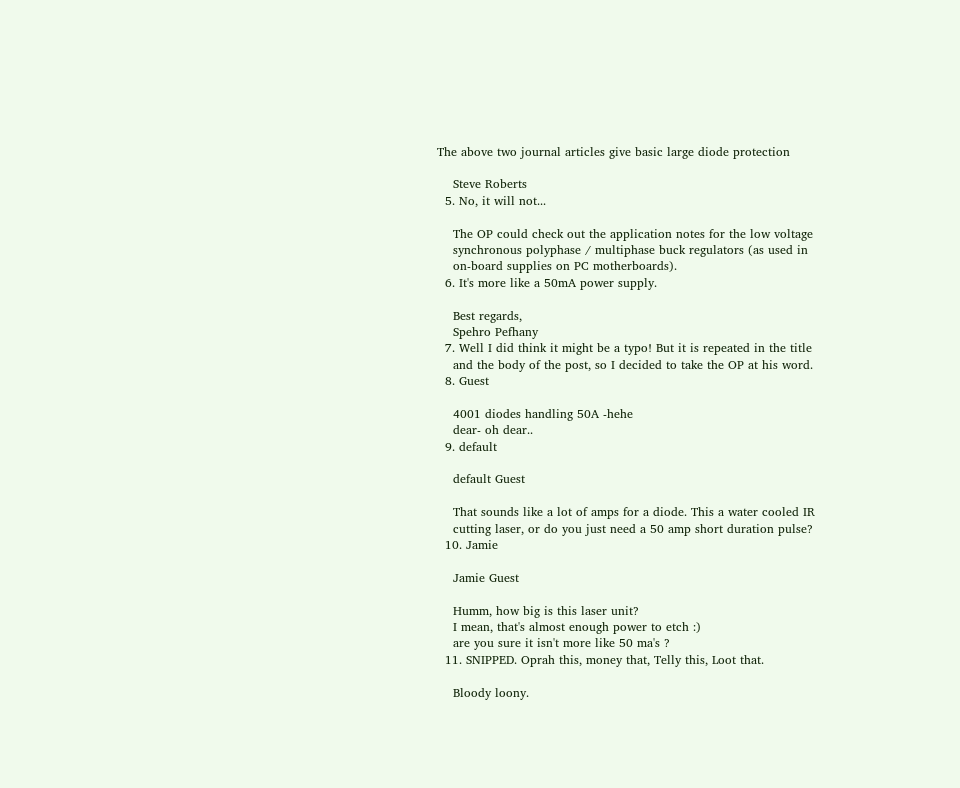The above two journal articles give basic large diode protection

    Steve Roberts
  5. No, it will not...

    The OP could check out the application notes for the low voltage
    synchronous polyphase / multiphase buck regulators (as used in
    on-board supplies on PC motherboards).
  6. It's more like a 50mA power supply.

    Best regards,
    Spehro Pefhany
  7. Well I did think it might be a typo! But it is repeated in the title
    and the body of the post, so I decided to take the OP at his word.
  8. Guest

    4001 diodes handling 50A -hehe
    dear- oh dear..
  9. default

    default Guest

    That sounds like a lot of amps for a diode. This a water cooled IR
    cutting laser, or do you just need a 50 amp short duration pulse?
  10. Jamie

    Jamie Guest

    Humm, how big is this laser unit?
    I mean, that's almost enough power to etch :)
    are you sure it isn't more like 50 ma's ?
  11. SNIPPED. Oprah this, money that, Telly this, Loot that.

    Bloody loony.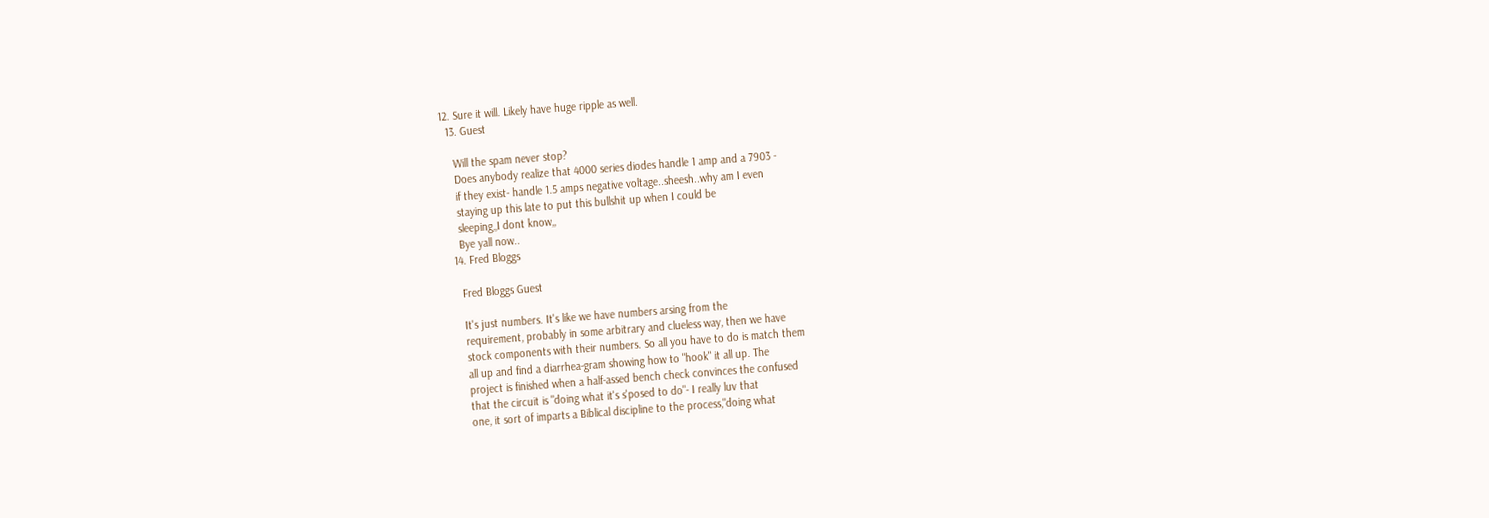12. Sure it will. Likely have huge ripple as well.
  13. Guest

    Will the spam never stop?
    Does anybody realize that 4000 series diodes handle 1 amp and a 7903 -
    if they exist- handle 1.5 amps negative voltage..sheesh..why am I even
    staying up this late to put this bullshit up when I could be
    sleeping,,I dont know,,
    Bye yall now..
  14. Fred Bloggs

    Fred Bloggs Guest

    It's just numbers. It's like we have numbers arsing from the
    requirement, probably in some arbitrary and clueless way, then we have
    stock components with their numbers. So all you have to do is match them
    all up and find a diarrhea-gram showing how to "hook" it all up. The
    project is finished when a half-assed bench check convinces the confused
    that the circuit is "doing what it's s'posed to do"- I really luv that
    one, it sort of imparts a Biblical discipline to the process,"doing what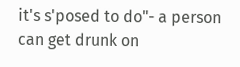it's s'posed to do"- a person can get drunk on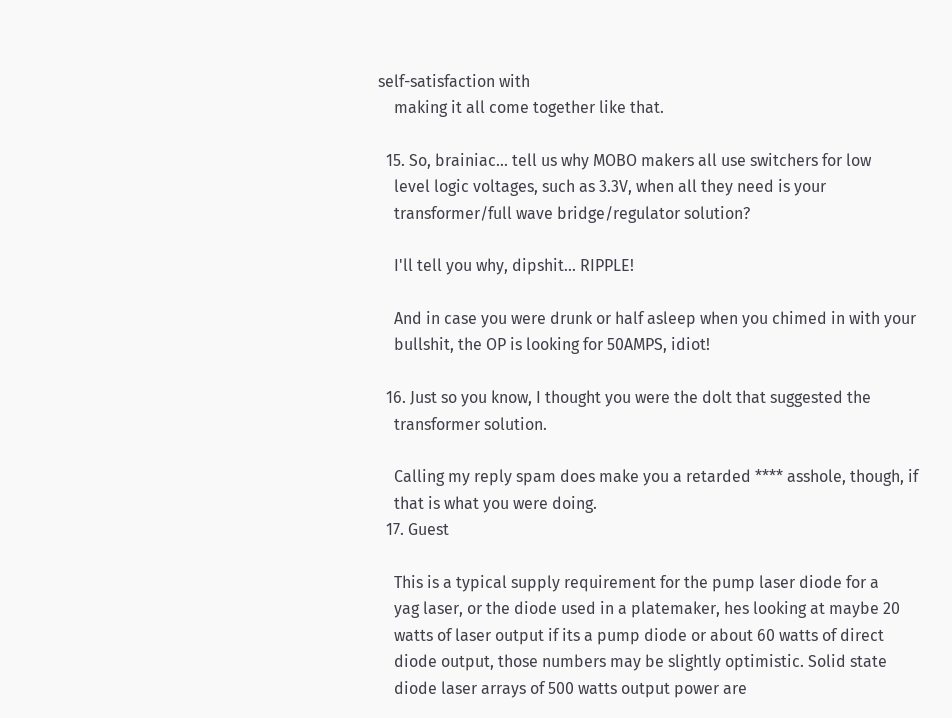self-satisfaction with
    making it all come together like that.

  15. So, brainiac... tell us why MOBO makers all use switchers for low
    level logic voltages, such as 3.3V, when all they need is your
    transformer/full wave bridge/regulator solution?

    I'll tell you why, dipshit... RIPPLE!

    And in case you were drunk or half asleep when you chimed in with your
    bullshit, the OP is looking for 50AMPS, idiot!

  16. Just so you know, I thought you were the dolt that suggested the
    transformer solution.

    Calling my reply spam does make you a retarded **** asshole, though, if
    that is what you were doing.
  17. Guest

    This is a typical supply requirement for the pump laser diode for a
    yag laser, or the diode used in a platemaker, hes looking at maybe 20
    watts of laser output if its a pump diode or about 60 watts of direct
    diode output, those numbers may be slightly optimistic. Solid state
    diode laser arrays of 500 watts output power are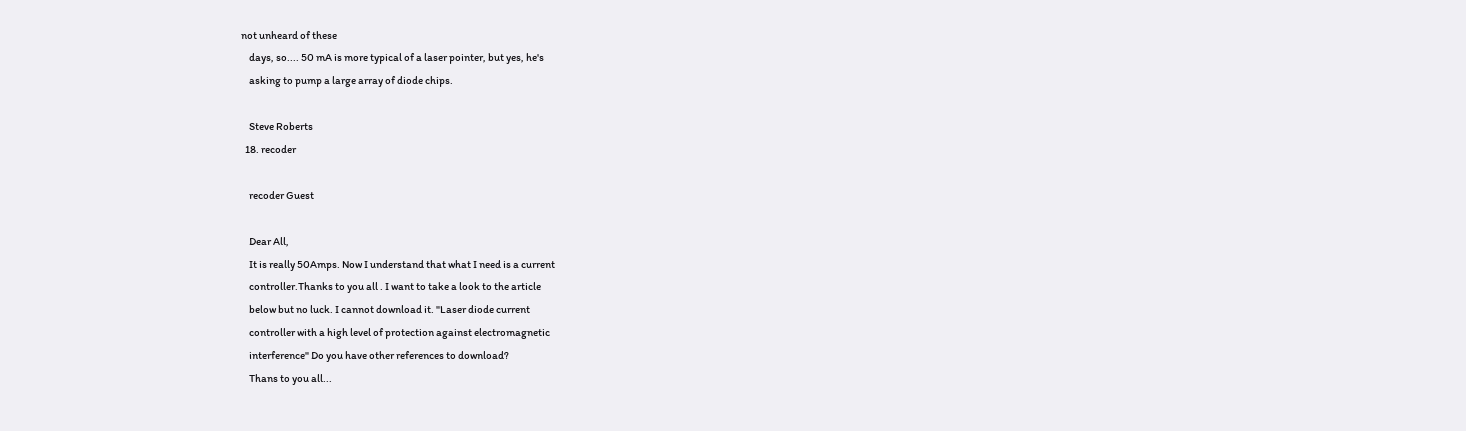not unheard of these
    days, so.... 50 mA is more typical of a laser pointer, but yes, he's
    asking to pump a large array of diode chips.

    Steve Roberts
  18. recoder

    recoder Guest

    Dear All,
    It is really 50Amps. Now I understand that what I need is a current
    controller.Thanks to you all . I want to take a look to the article
    below but no luck. I cannot download it. "Laser diode current
    controller with a high level of protection against electromagnetic
    interference" Do you have other references to download?
    Thans to you all...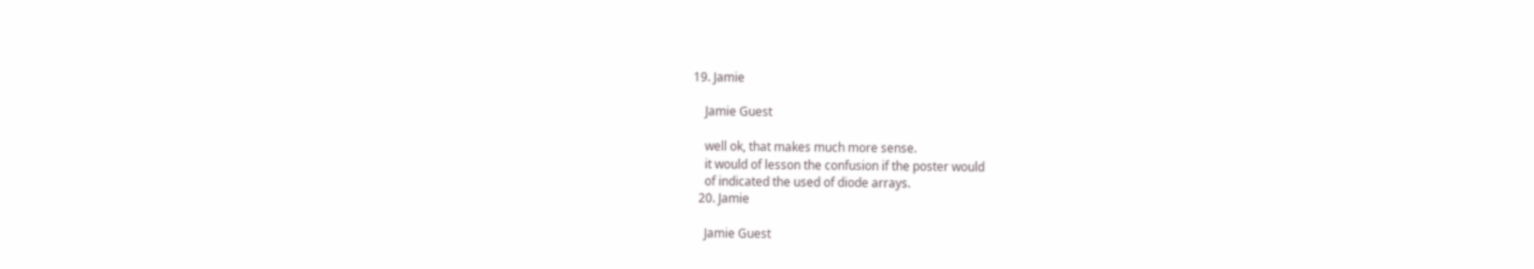19. Jamie

    Jamie Guest

    well ok, that makes much more sense.
    it would of lesson the confusion if the poster would
    of indicated the used of diode arrays.
  20. Jamie

    Jamie Guest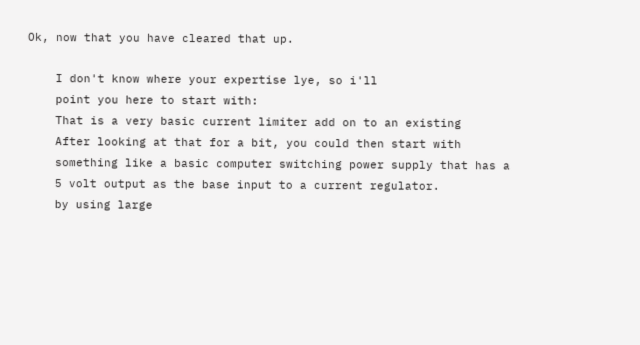Ok, now that you have cleared that up.

    I don't know where your expertise lye, so i'll
    point you here to start with:
    That is a very basic current limiter add on to an existing
    After looking at that for a bit, you could then start with
    something like a basic computer switching power supply that has a
    5 volt output as the base input to a current regulator.
    by using large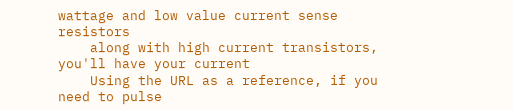wattage and low value current sense resistors
    along with high current transistors, you'll have your current
    Using the URL as a reference, if you need to pulse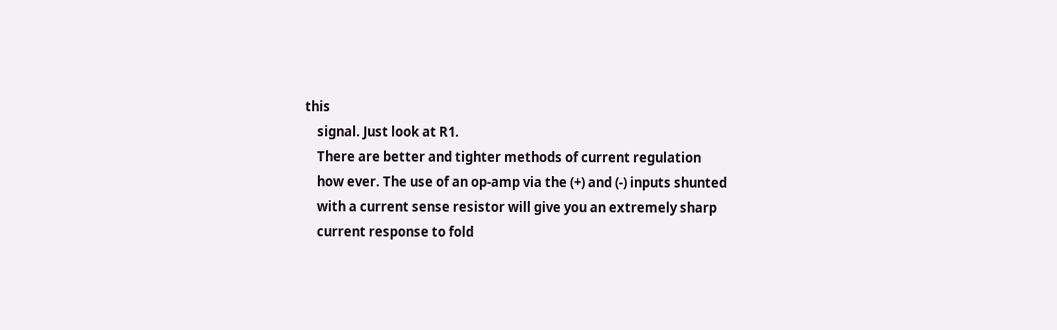this
    signal. Just look at R1.
    There are better and tighter methods of current regulation
    how ever. The use of an op-amp via the (+) and (-) inputs shunted
    with a current sense resistor will give you an extremely sharp
    current response to fold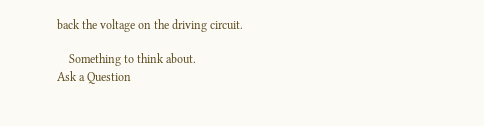back the voltage on the driving circuit.

    Something to think about.
Ask a Question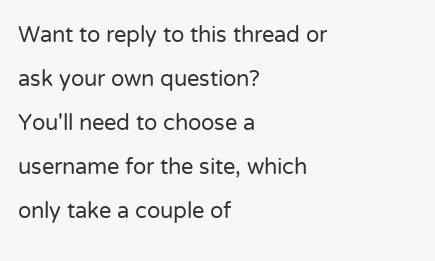Want to reply to this thread or ask your own question?
You'll need to choose a username for the site, which only take a couple of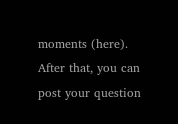moments (here). After that, you can post your question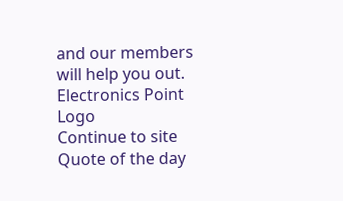and our members will help you out.
Electronics Point Logo
Continue to site
Quote of the day